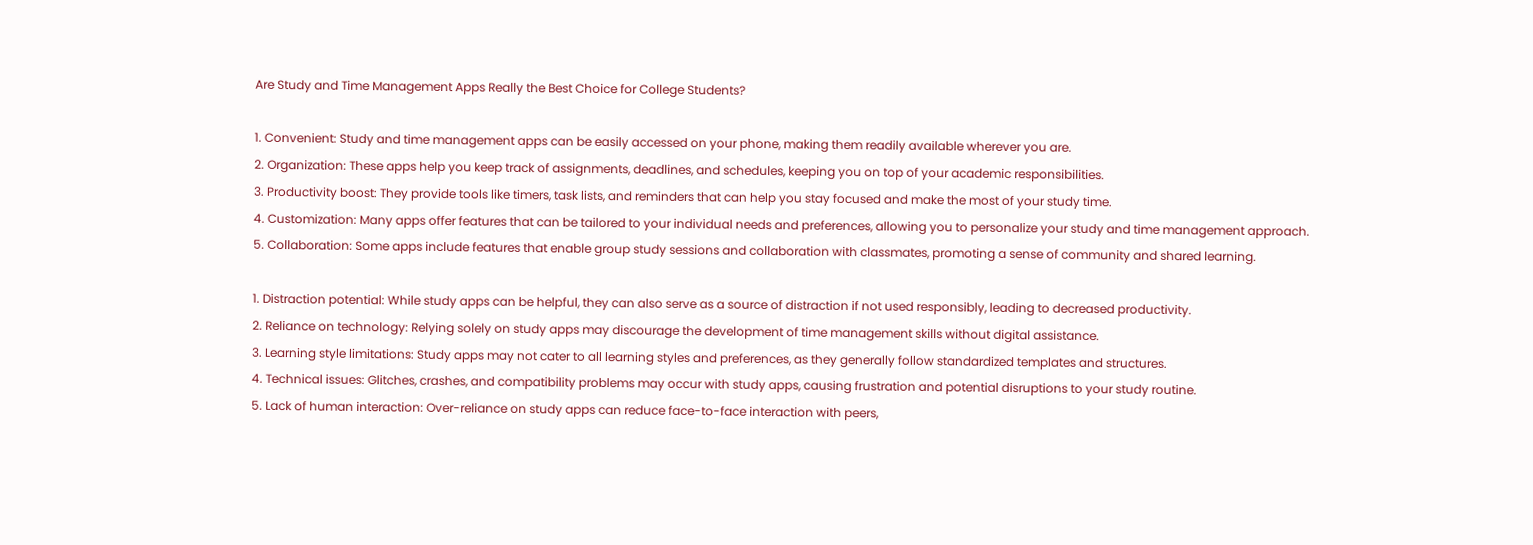Are Study and Time Management Apps Really the Best Choice for College Students?

1. Convenient: Study and time management apps can be easily accessed on your phone, making them readily available wherever you are.
2. Organization: These apps help you keep track of assignments, deadlines, and schedules, keeping you on top of your academic responsibilities.
3. Productivity boost: They provide tools like timers, task lists, and reminders that can help you stay focused and make the most of your study time.
4. Customization: Many apps offer features that can be tailored to your individual needs and preferences, allowing you to personalize your study and time management approach.
5. Collaboration: Some apps include features that enable group study sessions and collaboration with classmates, promoting a sense of community and shared learning.

1. Distraction potential: While study apps can be helpful, they can also serve as a source of distraction if not used responsibly, leading to decreased productivity.
2. Reliance on technology: Relying solely on study apps may discourage the development of time management skills without digital assistance.
3. Learning style limitations: Study apps may not cater to all learning styles and preferences, as they generally follow standardized templates and structures.
4. Technical issues: Glitches, crashes, and compatibility problems may occur with study apps, causing frustration and potential disruptions to your study routine.
5. Lack of human interaction: Over-reliance on study apps can reduce face-to-face interaction with peers,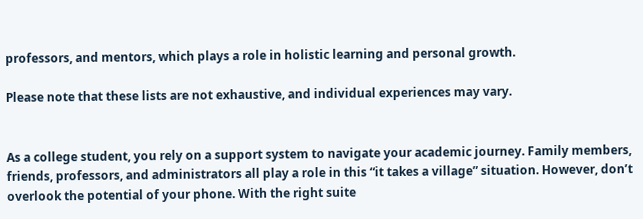professors, and mentors, which plays a role in holistic learning and personal growth.

Please note that these lists are not exhaustive, and individual experiences may vary.


As a college student, you rely on a support system to navigate your academic journey. Family members, friends, professors, and administrators all play a role in this “it takes a village” situation. However, don’t overlook the potential of your phone. With the right suite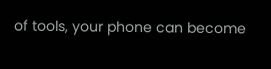of tools, your phone can become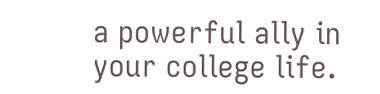a powerful ally in your college life.